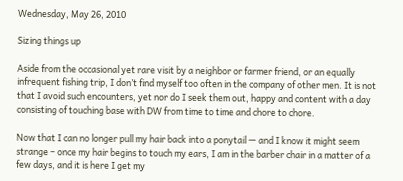Wednesday, May 26, 2010

Sizing things up

Aside from the occasional yet rare visit by a neighbor or farmer friend, or an equally infrequent fishing trip, I don’t find myself too often in the company of other men. It is not that I avoid such encounters, yet nor do I seek them out, happy and content with a day consisting of touching base with DW from time to time and chore to chore.

Now that I can no longer pull my hair back into a ponytail — and I know it might seem strange – once my hair begins to touch my ears, I am in the barber chair in a matter of a few days, and it is here I get my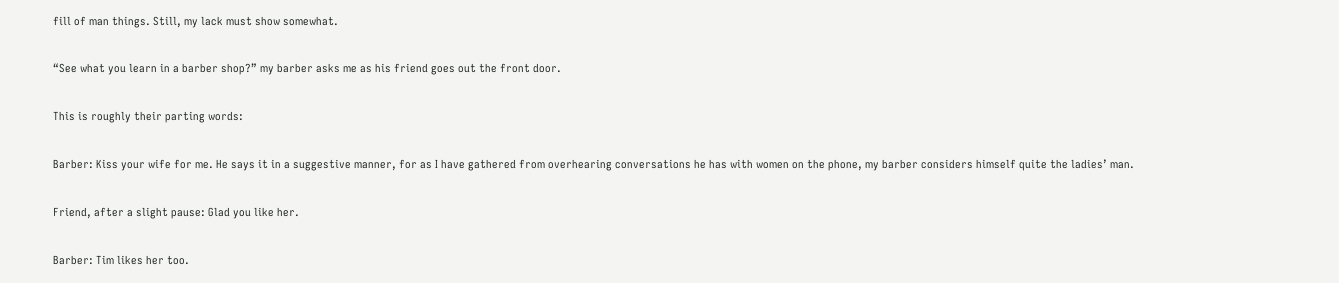fill of man things. Still, my lack must show somewhat.

“See what you learn in a barber shop?” my barber asks me as his friend goes out the front door.

This is roughly their parting words:

Barber: Kiss your wife for me. He says it in a suggestive manner, for as I have gathered from overhearing conversations he has with women on the phone, my barber considers himself quite the ladies’ man.

Friend, after a slight pause: Glad you like her.

Barber: Tim likes her too.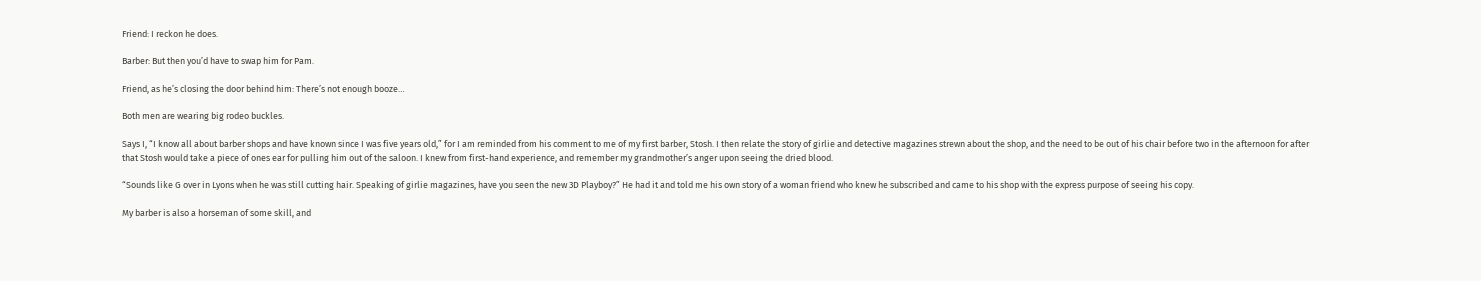Friend: I reckon he does.

Barber: But then you’d have to swap him for Pam.

Friend, as he’s closing the door behind him: There’s not enough booze…

Both men are wearing big rodeo buckles.

Says I, “I know all about barber shops and have known since I was five years old,” for I am reminded from his comment to me of my first barber, Stosh. I then relate the story of girlie and detective magazines strewn about the shop, and the need to be out of his chair before two in the afternoon for after that Stosh would take a piece of ones ear for pulling him out of the saloon. I knew from first-hand experience, and remember my grandmother’s anger upon seeing the dried blood.

“Sounds like G over in Lyons when he was still cutting hair. Speaking of girlie magazines, have you seen the new 3D Playboy?” He had it and told me his own story of a woman friend who knew he subscribed and came to his shop with the express purpose of seeing his copy.

My barber is also a horseman of some skill, and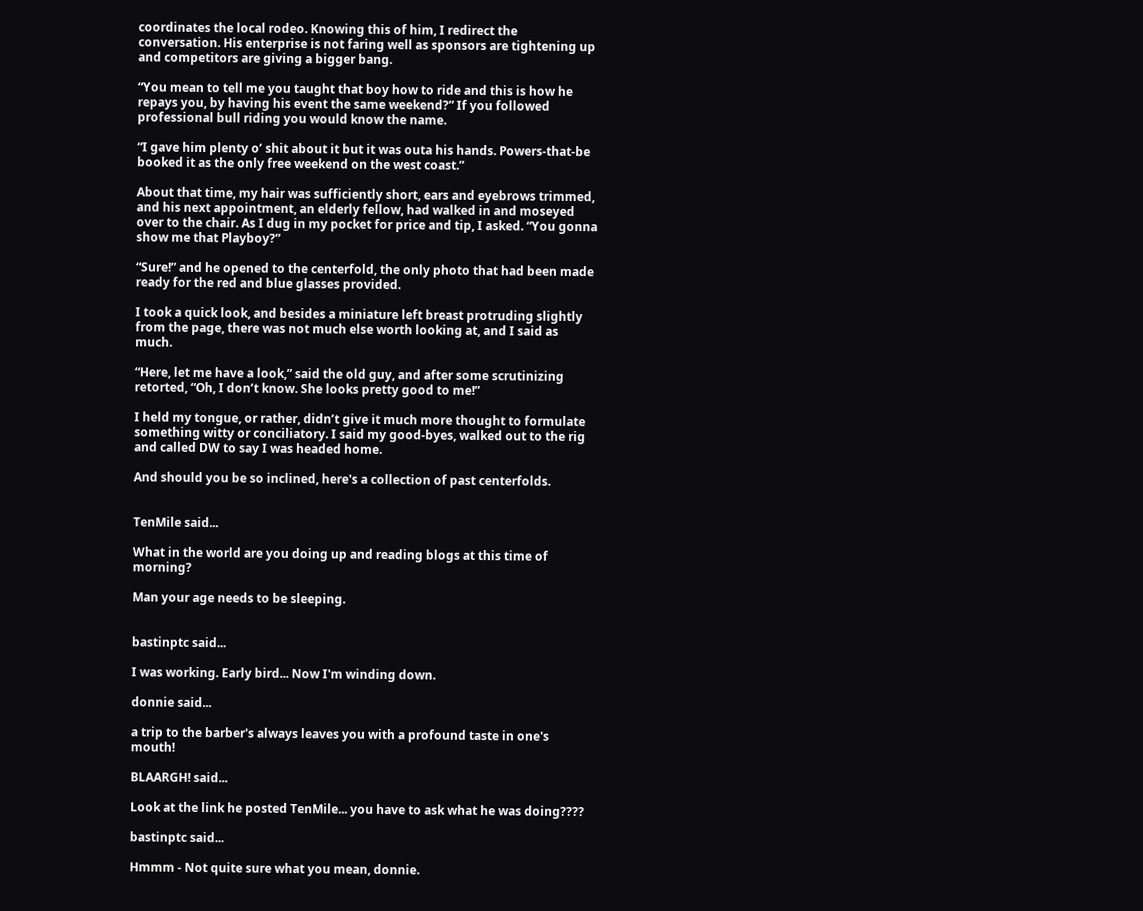coordinates the local rodeo. Knowing this of him, I redirect the conversation. His enterprise is not faring well as sponsors are tightening up and competitors are giving a bigger bang.

“You mean to tell me you taught that boy how to ride and this is how he repays you, by having his event the same weekend?” If you followed professional bull riding you would know the name.

“I gave him plenty o’ shit about it but it was outa his hands. Powers-that-be booked it as the only free weekend on the west coast.”

About that time, my hair was sufficiently short, ears and eyebrows trimmed, and his next appointment, an elderly fellow, had walked in and moseyed over to the chair. As I dug in my pocket for price and tip, I asked. “You gonna show me that Playboy?”

“Sure!” and he opened to the centerfold, the only photo that had been made ready for the red and blue glasses provided.

I took a quick look, and besides a miniature left breast protruding slightly from the page, there was not much else worth looking at, and I said as much.

“Here, let me have a look,” said the old guy, and after some scrutinizing retorted, “Oh, I don’t know. She looks pretty good to me!”

I held my tongue, or rather, didn’t give it much more thought to formulate something witty or conciliatory. I said my good-byes, walked out to the rig and called DW to say I was headed home.

And should you be so inclined, here's a collection of past centerfolds.


TenMile said...

What in the world are you doing up and reading blogs at this time of morning?

Man your age needs to be sleeping.


bastinptc said...

I was working. Early bird... Now I'm winding down.

donnie said...

a trip to the barber's always leaves you with a profound taste in one's mouth!

BLAARGH! said...

Look at the link he posted TenMile... you have to ask what he was doing????

bastinptc said...

Hmmm - Not quite sure what you mean, donnie.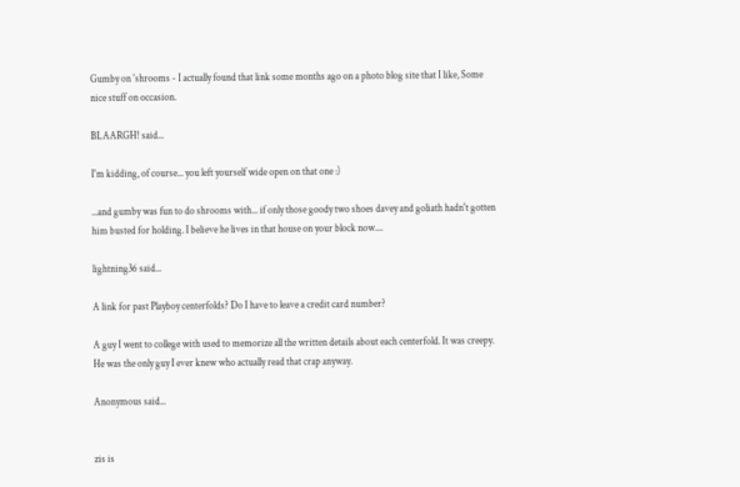Gumby on 'shrooms - I actually found that link some months ago on a photo blog site that I like, Some nice stuff on occasion.

BLAARGH! said...

I'm kidding, of course... you left yourself wide open on that one :)

...and gumby was fun to do shrooms with... if only those goody two shoes davey and goliath hadn't gotten him busted for holding. I believe he lives in that house on your block now....

lightning36 said...

A link for past Playboy centerfolds? Do I have to leave a credit card number?

A guy I went to college with used to memorize all the written details about each centerfold. It was creepy. He was the only guy I ever knew who actually read that crap anyway.

Anonymous said...


zis is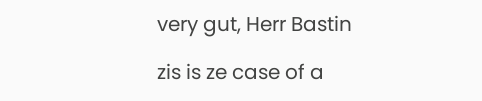very gut, Herr Bastin

zis is ze case of a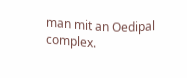man mit an Oedipal complex.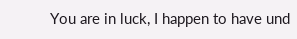You are in luck, I happen to have und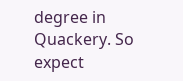degree in Quackery. So expect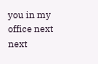you in my office next next